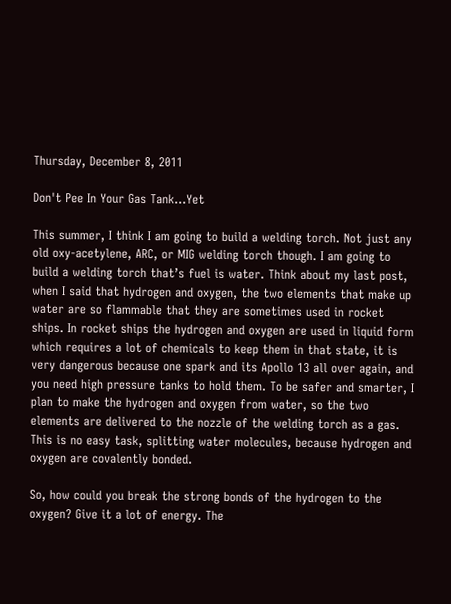Thursday, December 8, 2011

Don't Pee In Your Gas Tank...Yet

This summer, I think I am going to build a welding torch. Not just any old oxy-acetylene, ARC, or MIG welding torch though. I am going to build a welding torch that’s fuel is water. Think about my last post, when I said that hydrogen and oxygen, the two elements that make up water are so flammable that they are sometimes used in rocket ships. In rocket ships the hydrogen and oxygen are used in liquid form which requires a lot of chemicals to keep them in that state, it is very dangerous because one spark and its Apollo 13 all over again, and you need high pressure tanks to hold them. To be safer and smarter, I plan to make the hydrogen and oxygen from water, so the two elements are delivered to the nozzle of the welding torch as a gas. This is no easy task, splitting water molecules, because hydrogen and oxygen are covalently bonded.

So, how could you break the strong bonds of the hydrogen to the oxygen? Give it a lot of energy. The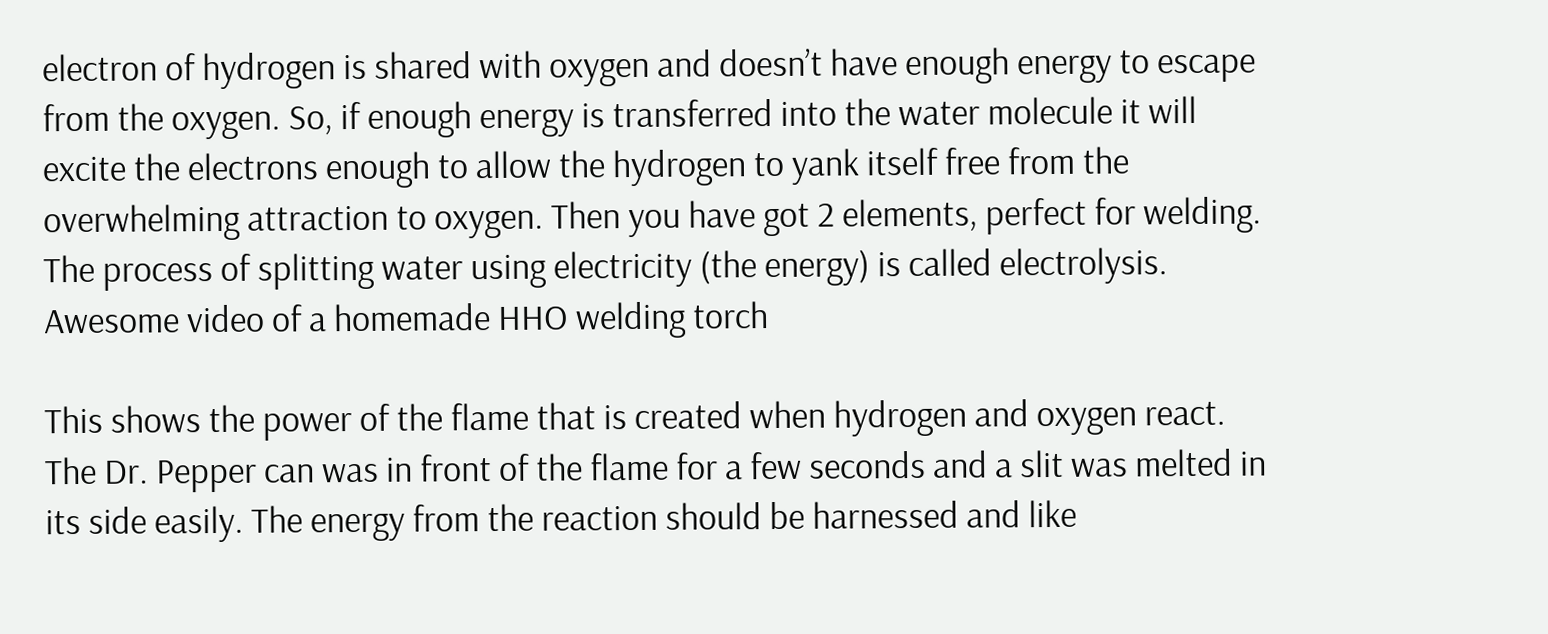electron of hydrogen is shared with oxygen and doesn’t have enough energy to escape from the oxygen. So, if enough energy is transferred into the water molecule it will excite the electrons enough to allow the hydrogen to yank itself free from the overwhelming attraction to oxygen. Then you have got 2 elements, perfect for welding. The process of splitting water using electricity (the energy) is called electrolysis.
Awesome video of a homemade HHO welding torch

This shows the power of the flame that is created when hydrogen and oxygen react. The Dr. Pepper can was in front of the flame for a few seconds and a slit was melted in its side easily. The energy from the reaction should be harnessed and like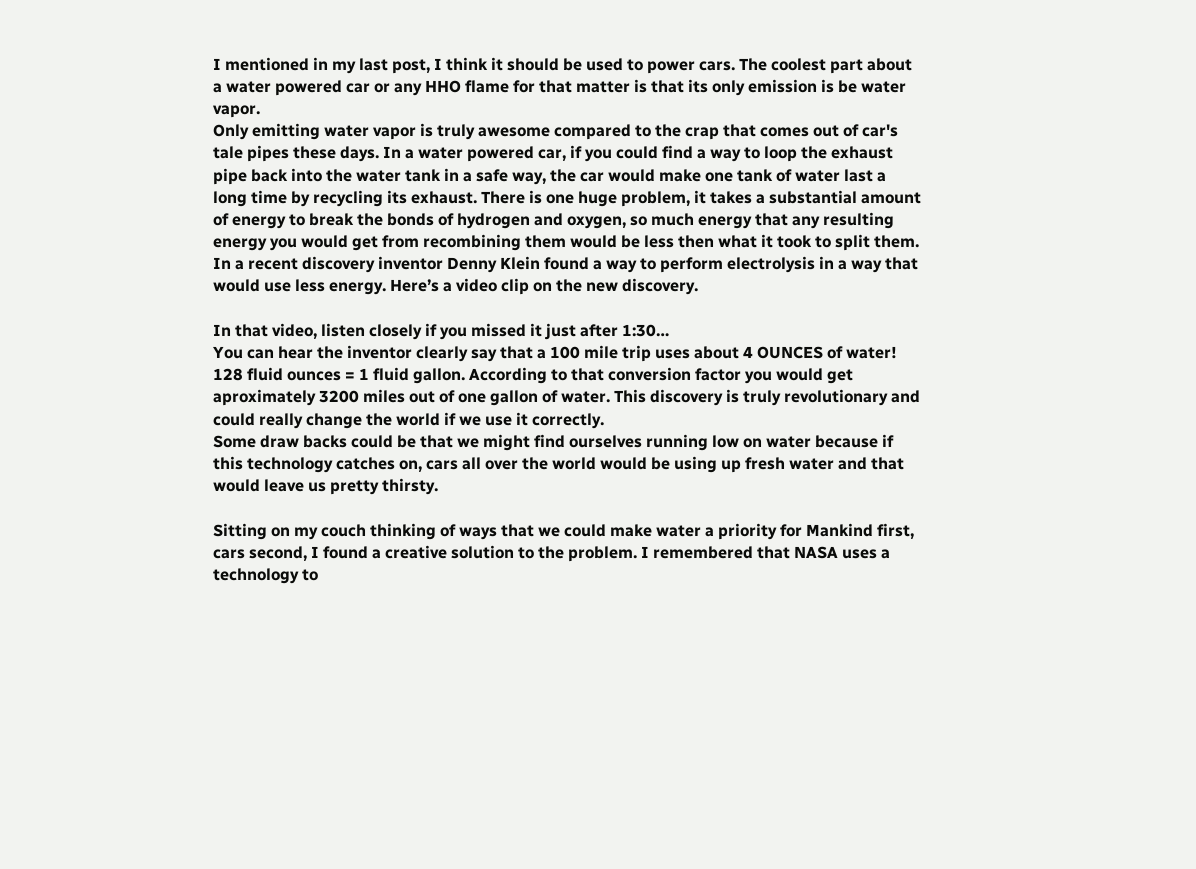I mentioned in my last post, I think it should be used to power cars. The coolest part about a water powered car or any HHO flame for that matter is that its only emission is be water vapor.
Only emitting water vapor is truly awesome compared to the crap that comes out of car's tale pipes these days. In a water powered car, if you could find a way to loop the exhaust pipe back into the water tank in a safe way, the car would make one tank of water last a long time by recycling its exhaust. There is one huge problem, it takes a substantial amount of energy to break the bonds of hydrogen and oxygen, so much energy that any resulting energy you would get from recombining them would be less then what it took to split them.
In a recent discovery inventor Denny Klein found a way to perform electrolysis in a way that would use less energy. Here’s a video clip on the new discovery.

In that video, listen closely if you missed it just after 1:30…
You can hear the inventor clearly say that a 100 mile trip uses about 4 OUNCES of water! 128 fluid ounces = 1 fluid gallon. According to that conversion factor you would get aproximately 3200 miles out of one gallon of water. This discovery is truly revolutionary and could really change the world if we use it correctly.
Some draw backs could be that we might find ourselves running low on water because if this technology catches on, cars all over the world would be using up fresh water and that would leave us pretty thirsty.

Sitting on my couch thinking of ways that we could make water a priority for Mankind first, cars second, I found a creative solution to the problem. I remembered that NASA uses a technology to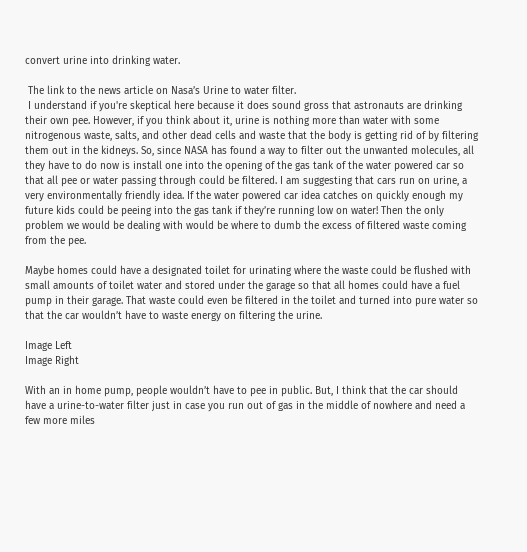convert urine into drinking water.

 The link to the news article on Nasa’s Urine to water filter.
 I understand if you're skeptical here because it does sound gross that astronauts are drinking their own pee. However, if you think about it, urine is nothing more than water with some nitrogenous waste, salts, and other dead cells and waste that the body is getting rid of by filtering them out in the kidneys. So, since NASA has found a way to filter out the unwanted molecules, all they have to do now is install one into the opening of the gas tank of the water powered car so that all pee or water passing through could be filtered. I am suggesting that cars run on urine, a very environmentally friendly idea. If the water powered car idea catches on quickly enough my future kids could be peeing into the gas tank if they’re running low on water! Then the only problem we would be dealing with would be where to dumb the excess of filtered waste coming from the pee.

Maybe homes could have a designated toilet for urinating where the waste could be flushed with small amounts of toilet water and stored under the garage so that all homes could have a fuel pump in their garage. That waste could even be filtered in the toilet and turned into pure water so that the car wouldn’t have to waste energy on filtering the urine.

Image Left
Image Right

With an in home pump, people wouldn’t have to pee in public. But, I think that the car should have a urine-to-water filter just in case you run out of gas in the middle of nowhere and need a few more miles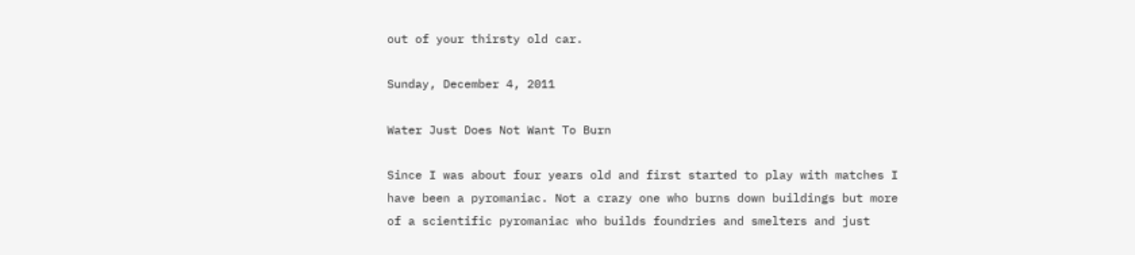out of your thirsty old car.

Sunday, December 4, 2011

Water Just Does Not Want To Burn

Since I was about four years old and first started to play with matches I have been a pyromaniac. Not a crazy one who burns down buildings but more of a scientific pyromaniac who builds foundries and smelters and just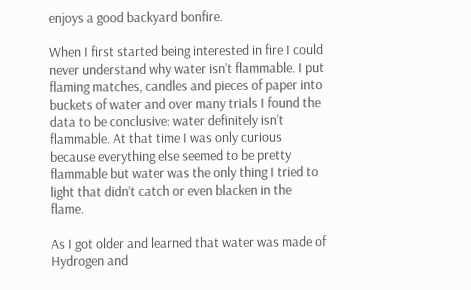enjoys a good backyard bonfire.

When I first started being interested in fire I could never understand why water isn’t flammable. I put flaming matches, candles and pieces of paper into buckets of water and over many trials I found the data to be conclusive: water definitely isn’t flammable. At that time I was only curious because everything else seemed to be pretty flammable but water was the only thing I tried to light that didn’t catch or even blacken in the flame.

As I got older and learned that water was made of Hydrogen and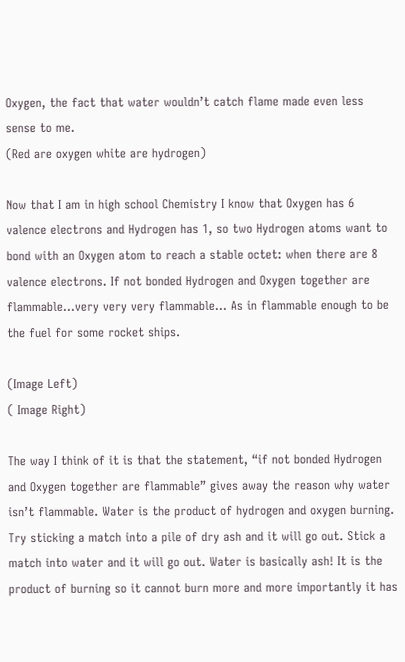Oxygen, the fact that water wouldn’t catch flame made even less sense to me.
(Red are oxygen white are hydrogen)

Now that I am in high school Chemistry I know that Oxygen has 6 valence electrons and Hydrogen has 1, so two Hydrogen atoms want to bond with an Oxygen atom to reach a stable octet: when there are 8 valence electrons. If not bonded Hydrogen and Oxygen together are flammable…very very very flammable… As in flammable enough to be the fuel for some rocket ships.

(Image Left)
( Image Right)

The way I think of it is that the statement, “if not bonded Hydrogen and Oxygen together are flammable” gives away the reason why water isn’t flammable. Water is the product of hydrogen and oxygen burning. Try sticking a match into a pile of dry ash and it will go out. Stick a match into water and it will go out. Water is basically ash! It is the product of burning so it cannot burn more and more importantly it has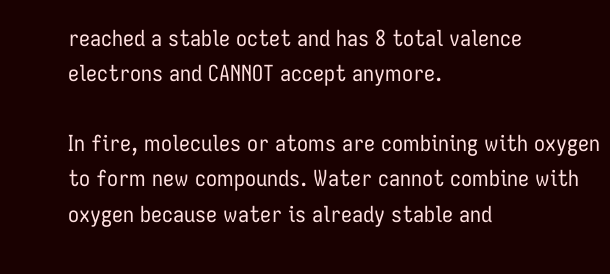reached a stable octet and has 8 total valence electrons and CANNOT accept anymore.

In fire, molecules or atoms are combining with oxygen to form new compounds. Water cannot combine with oxygen because water is already stable and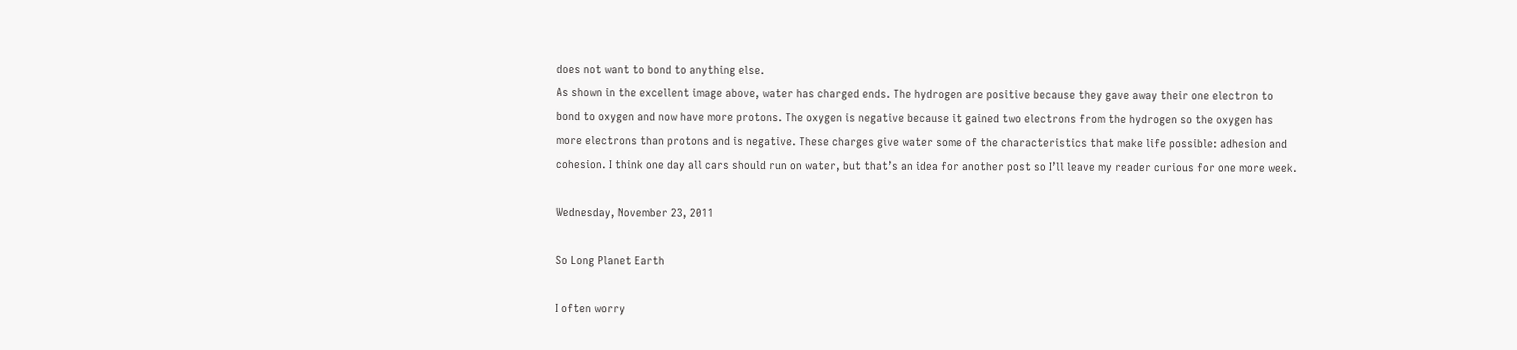does not want to bond to anything else.
As shown in the excellent image above, water has charged ends. The hydrogen are positive because they gave away their one electron to bond to oxygen and now have more protons. The oxygen is negative because it gained two electrons from the hydrogen so the oxygen has more electrons than protons and is negative. These charges give water some of the characteristics that make life possible: adhesion and cohesion. I think one day all cars should run on water, but that’s an idea for another post so I’ll leave my reader curious for one more week.

Wednesday, November 23, 2011

So Long Planet Earth

I often worry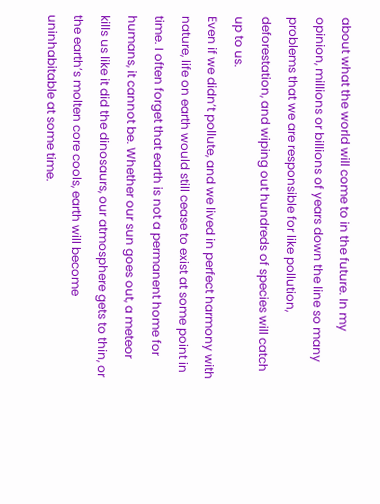about what the world will come to in the future. In my opinion, millions or billions of years down the line so many problems that we are responsible for like pollution, deforestation, and wiping out hundreds of species will catch up to us.
Even if we didn’t pollute, and we lived in perfect harmony with nature, life on earth would still cease to exist at some point in time. I often forget that earth is not a permanent home for humans, it cannot be. Whether our sun goes out, a meteor kills us like it did the dinosaurs, our atmosphere gets to thin, or the earth’s molten core cools, earth will become uninhabitable at some time.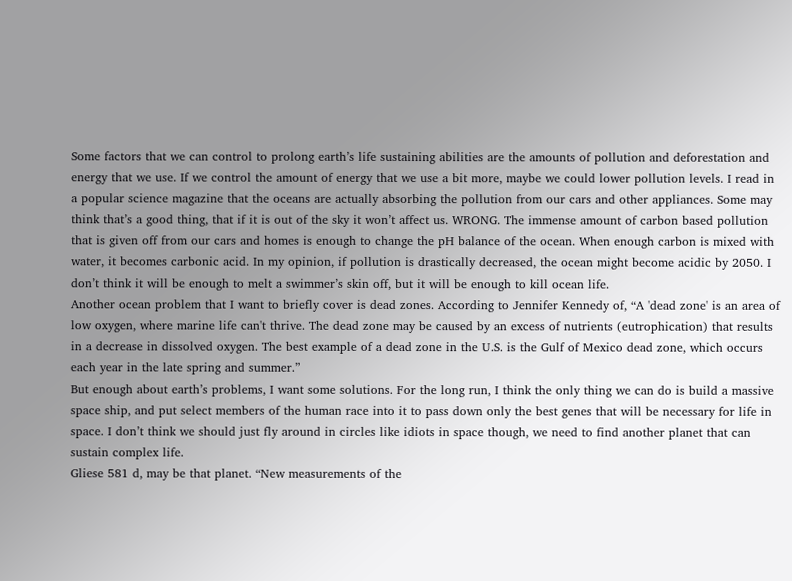Some factors that we can control to prolong earth’s life sustaining abilities are the amounts of pollution and deforestation and energy that we use. If we control the amount of energy that we use a bit more, maybe we could lower pollution levels. I read in a popular science magazine that the oceans are actually absorbing the pollution from our cars and other appliances. Some may think that’s a good thing, that if it is out of the sky it won’t affect us. WRONG. The immense amount of carbon based pollution that is given off from our cars and homes is enough to change the pH balance of the ocean. When enough carbon is mixed with water, it becomes carbonic acid. In my opinion, if pollution is drastically decreased, the ocean might become acidic by 2050. I don’t think it will be enough to melt a swimmer’s skin off, but it will be enough to kill ocean life.
Another ocean problem that I want to briefly cover is dead zones. According to Jennifer Kennedy of, “A 'dead zone' is an area of low oxygen, where marine life can't thrive. The dead zone may be caused by an excess of nutrients (eutrophication) that results in a decrease in dissolved oxygen. The best example of a dead zone in the U.S. is the Gulf of Mexico dead zone, which occurs each year in the late spring and summer.”
But enough about earth’s problems, I want some solutions. For the long run, I think the only thing we can do is build a massive space ship, and put select members of the human race into it to pass down only the best genes that will be necessary for life in space. I don’t think we should just fly around in circles like idiots in space though, we need to find another planet that can sustain complex life.
Gliese 581 d, may be that planet. “New measurements of the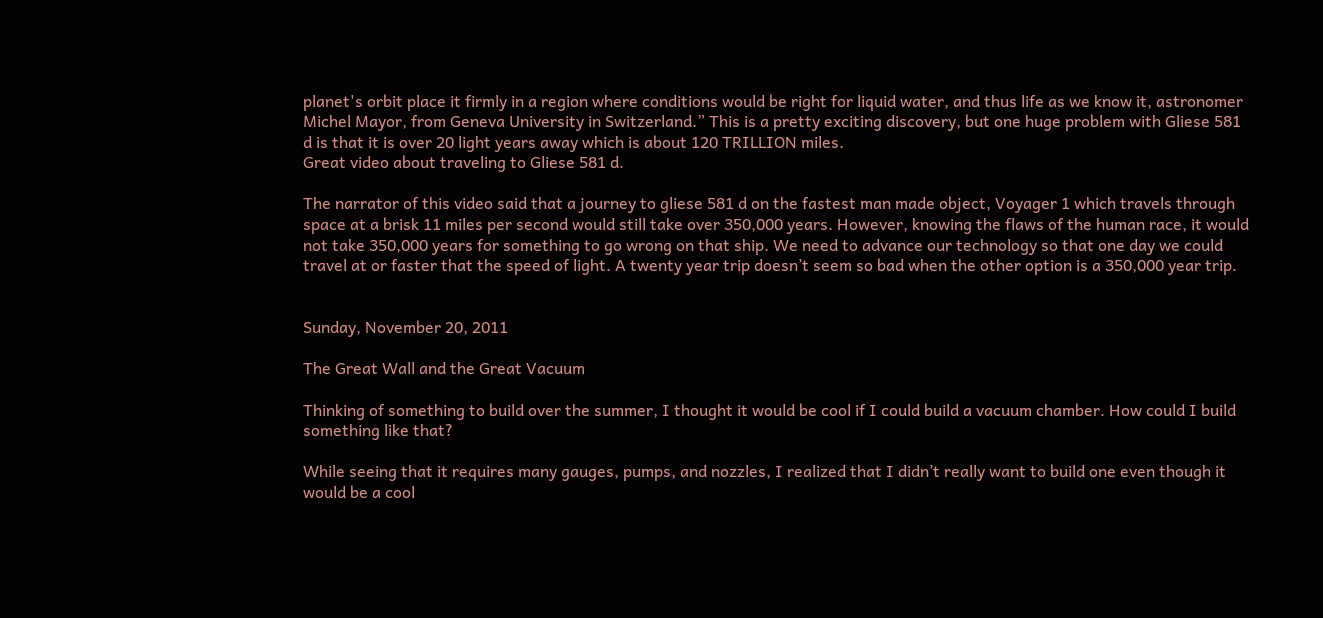planet's orbit place it firmly in a region where conditions would be right for liquid water, and thus life as we know it, astronomer Michel Mayor, from Geneva University in Switzerland.” This is a pretty exciting discovery, but one huge problem with Gliese 581 d is that it is over 20 light years away which is about 120 TRILLION miles.
Great video about traveling to Gliese 581 d.

The narrator of this video said that a journey to gliese 581 d on the fastest man made object, Voyager 1 which travels through space at a brisk 11 miles per second would still take over 350,000 years. However, knowing the flaws of the human race, it would not take 350,000 years for something to go wrong on that ship. We need to advance our technology so that one day we could travel at or faster that the speed of light. A twenty year trip doesn’t seem so bad when the other option is a 350,000 year trip.


Sunday, November 20, 2011

The Great Wall and the Great Vacuum

Thinking of something to build over the summer, I thought it would be cool if I could build a vacuum chamber. How could I build something like that?

While seeing that it requires many gauges, pumps, and nozzles, I realized that I didn’t really want to build one even though it would be a cool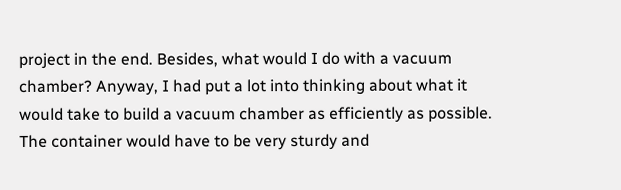project in the end. Besides, what would I do with a vacuum chamber? Anyway, I had put a lot into thinking about what it would take to build a vacuum chamber as efficiently as possible. The container would have to be very sturdy and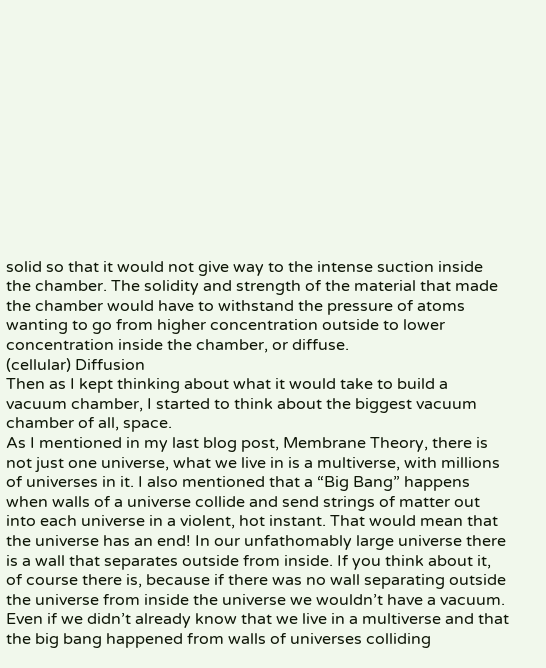solid so that it would not give way to the intense suction inside the chamber. The solidity and strength of the material that made the chamber would have to withstand the pressure of atoms wanting to go from higher concentration outside to lower concentration inside the chamber, or diffuse.
(cellular) Diffusion
Then as I kept thinking about what it would take to build a vacuum chamber, I started to think about the biggest vacuum chamber of all, space.
As I mentioned in my last blog post, Membrane Theory, there is not just one universe, what we live in is a multiverse, with millions of universes in it. I also mentioned that a “Big Bang” happens when walls of a universe collide and send strings of matter out into each universe in a violent, hot instant. That would mean that the universe has an end! In our unfathomably large universe there is a wall that separates outside from inside. If you think about it, of course there is, because if there was no wall separating outside the universe from inside the universe we wouldn’t have a vacuum. Even if we didn’t already know that we live in a multiverse and that the big bang happened from walls of universes colliding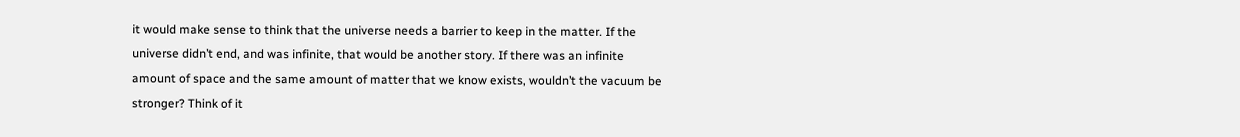it would make sense to think that the universe needs a barrier to keep in the matter. If the universe didn’t end, and was infinite, that would be another story. If there was an infinite amount of space and the same amount of matter that we know exists, wouldn’t the vacuum be stronger? Think of it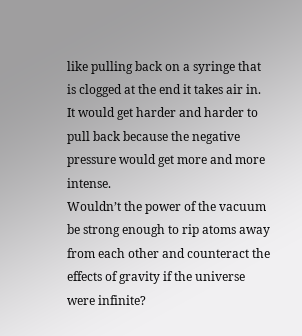like pulling back on a syringe that is clogged at the end it takes air in. It would get harder and harder to pull back because the negative pressure would get more and more intense.
Wouldn’t the power of the vacuum be strong enough to rip atoms away from each other and counteract the effects of gravity if the universe were infinite?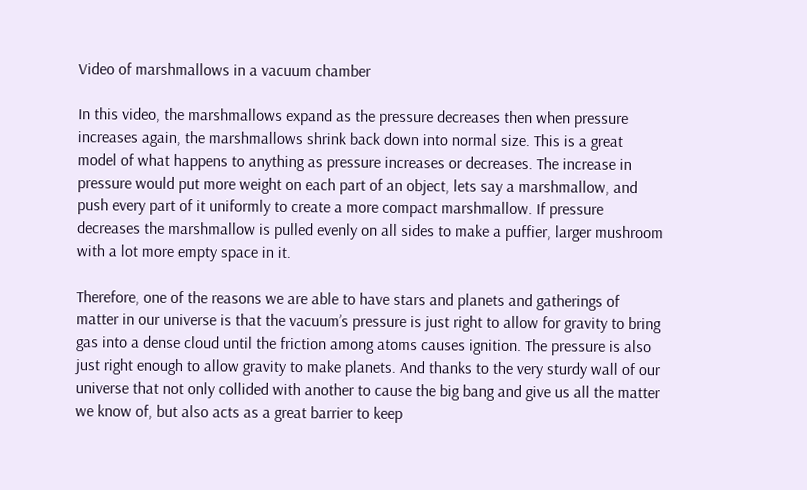Video of marshmallows in a vacuum chamber

In this video, the marshmallows expand as the pressure decreases then when pressure increases again, the marshmallows shrink back down into normal size. This is a great model of what happens to anything as pressure increases or decreases. The increase in pressure would put more weight on each part of an object, lets say a marshmallow, and push every part of it uniformly to create a more compact marshmallow. If pressure decreases the marshmallow is pulled evenly on all sides to make a puffier, larger mushroom with a lot more empty space in it.

Therefore, one of the reasons we are able to have stars and planets and gatherings of matter in our universe is that the vacuum’s pressure is just right to allow for gravity to bring gas into a dense cloud until the friction among atoms causes ignition. The pressure is also just right enough to allow gravity to make planets. And thanks to the very sturdy wall of our universe that not only collided with another to cause the big bang and give us all the matter we know of, but also acts as a great barrier to keep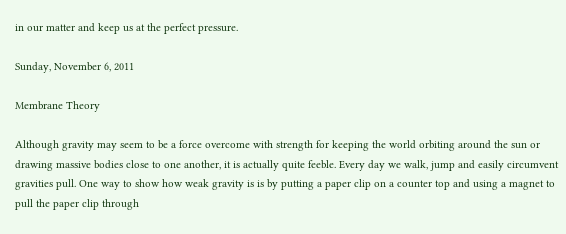in our matter and keep us at the perfect pressure.

Sunday, November 6, 2011

Membrane Theory

Although gravity may seem to be a force overcome with strength for keeping the world orbiting around the sun or drawing massive bodies close to one another, it is actually quite feeble. Every day we walk, jump and easily circumvent gravities pull. One way to show how weak gravity is is by putting a paper clip on a counter top and using a magnet to pull the paper clip through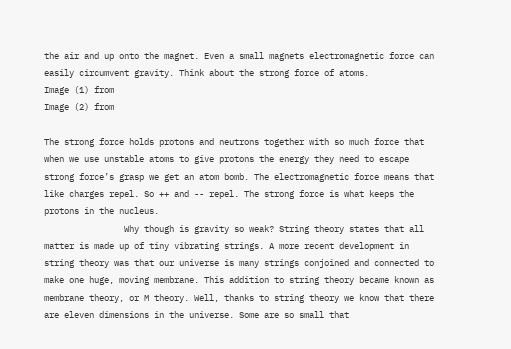the air and up onto the magnet. Even a small magnets electromagnetic force can easily circumvent gravity. Think about the strong force of atoms.
Image (1) from
Image (2) from

The strong force holds protons and neutrons together with so much force that when we use unstable atoms to give protons the energy they need to escape strong force’s grasp we get an atom bomb. The electromagnetic force means that like charges repel. So ++ and -- repel. The strong force is what keeps the protons in the nucleus.
                Why though is gravity so weak? String theory states that all matter is made up of tiny vibrating strings. A more recent development in string theory was that our universe is many strings conjoined and connected to make one huge, moving membrane. This addition to string theory became known as membrane theory, or M theory. Well, thanks to string theory we know that there are eleven dimensions in the universe. Some are so small that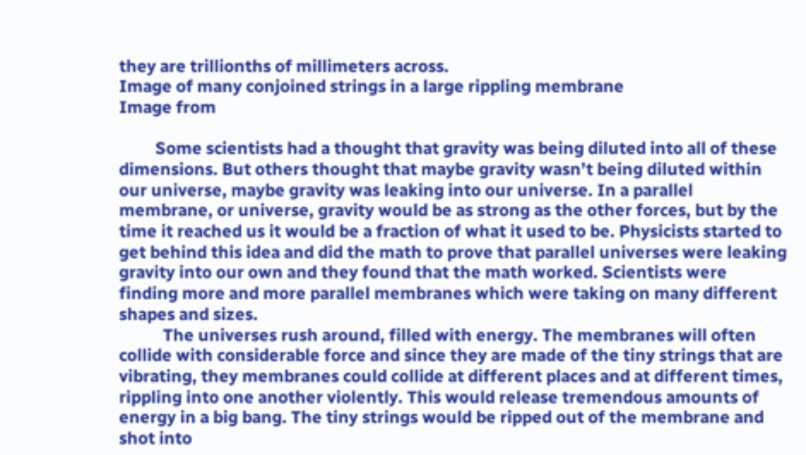they are trillionths of millimeters across.
Image of many conjoined strings in a large rippling membrane
Image from

         Some scientists had a thought that gravity was being diluted into all of these dimensions. But others thought that maybe gravity wasn’t being diluted within our universe, maybe gravity was leaking into our universe. In a parallel membrane, or universe, gravity would be as strong as the other forces, but by the time it reached us it would be a fraction of what it used to be. Physicists started to get behind this idea and did the math to prove that parallel universes were leaking gravity into our own and they found that the math worked. Scientists were finding more and more parallel membranes which were taking on many different shapes and sizes.
           The universes rush around, filled with energy. The membranes will often collide with considerable force and since they are made of the tiny strings that are vibrating, they membranes could collide at different places and at different times, rippling into one another violently. This would release tremendous amounts of energy in a big bang. The tiny strings would be ripped out of the membrane and shot into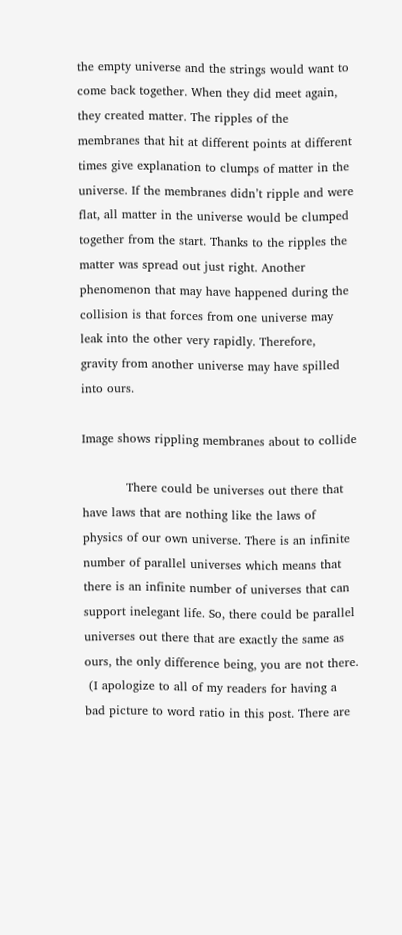the empty universe and the strings would want to come back together. When they did meet again, they created matter. The ripples of the membranes that hit at different points at different times give explanation to clumps of matter in the universe. If the membranes didn’t ripple and were flat, all matter in the universe would be clumped together from the start. Thanks to the ripples the matter was spread out just right. Another phenomenon that may have happened during the collision is that forces from one universe may leak into the other very rapidly. Therefore, gravity from another universe may have spilled into ours.

Image shows rippling membranes about to collide

           There could be universes out there that have laws that are nothing like the laws of physics of our own universe. There is an infinite number of parallel universes which means that there is an infinite number of universes that can support inelegant life. So, there could be parallel universes out there that are exactly the same as ours, the only difference being, you are not there.
 (I apologize to all of my readers for having a bad picture to word ratio in this post. There are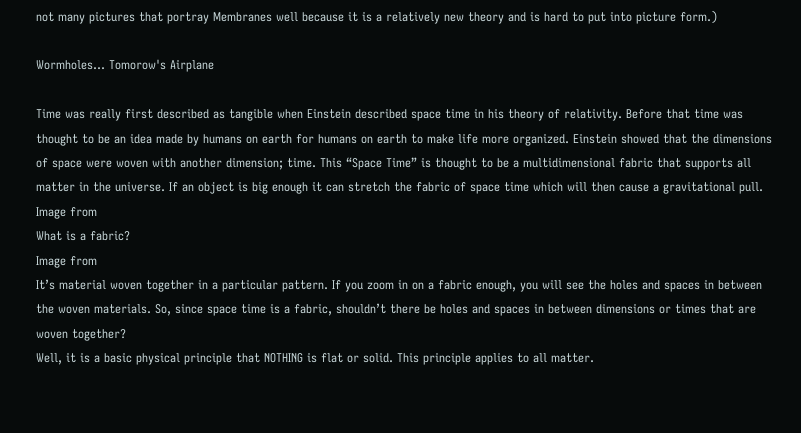not many pictures that portray Membranes well because it is a relatively new theory and is hard to put into picture form.)

Wormholes... Tomorow's Airplane

Time was really first described as tangible when Einstein described space time in his theory of relativity. Before that time was thought to be an idea made by humans on earth for humans on earth to make life more organized. Einstein showed that the dimensions of space were woven with another dimension; time. This “Space Time” is thought to be a multidimensional fabric that supports all matter in the universe. If an object is big enough it can stretch the fabric of space time which will then cause a gravitational pull.
Image from
What is a fabric?
Image from
It’s material woven together in a particular pattern. If you zoom in on a fabric enough, you will see the holes and spaces in between the woven materials. So, since space time is a fabric, shouldn’t there be holes and spaces in between dimensions or times that are woven together?
Well, it is a basic physical principle that NOTHING is flat or solid. This principle applies to all matter.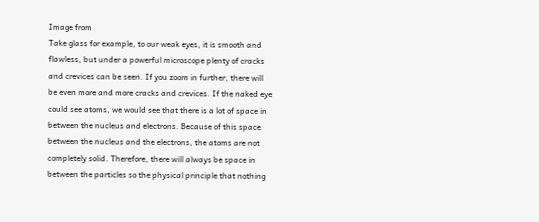Image from
Take glass for example, to our weak eyes, it is smooth and flawless, but under a powerful microscope plenty of cracks and crevices can be seen. If you zoom in further, there will be even more and more cracks and crevices. If the naked eye could see atoms, we would see that there is a lot of space in between the nucleus and electrons. Because of this space between the nucleus and the electrons, the atoms are not completely solid. Therefore, there will always be space in between the particles so the physical principle that nothing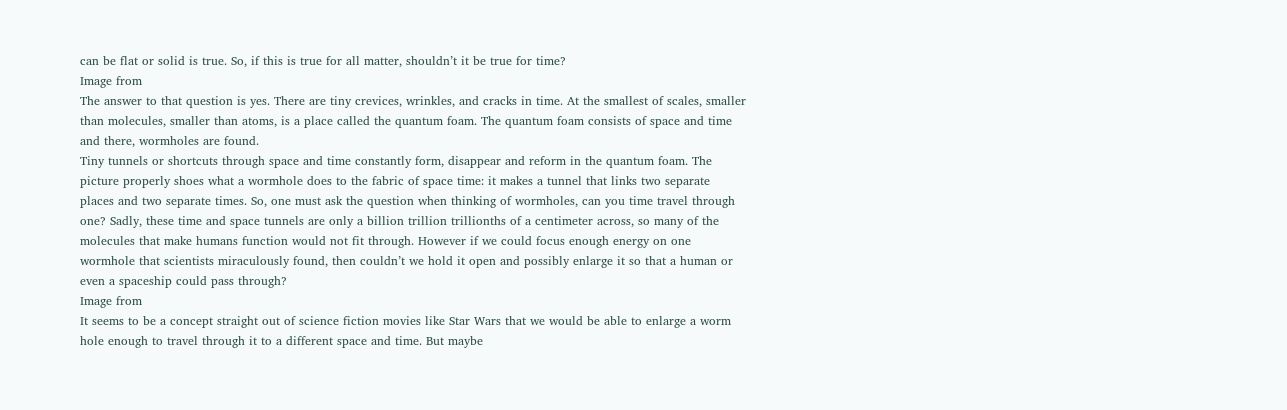can be flat or solid is true. So, if this is true for all matter, shouldn’t it be true for time?
Image from
The answer to that question is yes. There are tiny crevices, wrinkles, and cracks in time. At the smallest of scales, smaller than molecules, smaller than atoms, is a place called the quantum foam. The quantum foam consists of space and time and there, wormholes are found.
Tiny tunnels or shortcuts through space and time constantly form, disappear and reform in the quantum foam. The picture properly shoes what a wormhole does to the fabric of space time: it makes a tunnel that links two separate places and two separate times. So, one must ask the question when thinking of wormholes, can you time travel through one? Sadly, these time and space tunnels are only a billion trillion trillionths of a centimeter across, so many of the molecules that make humans function would not fit through. However if we could focus enough energy on one wormhole that scientists miraculously found, then couldn’t we hold it open and possibly enlarge it so that a human or even a spaceship could pass through?
Image from
It seems to be a concept straight out of science fiction movies like Star Wars that we would be able to enlarge a worm hole enough to travel through it to a different space and time. But maybe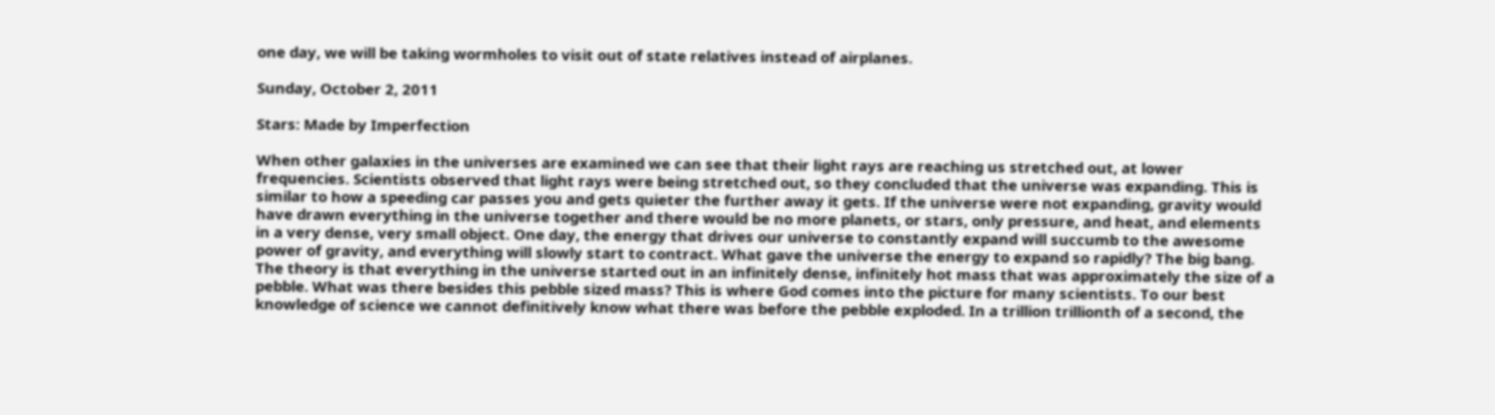one day, we will be taking wormholes to visit out of state relatives instead of airplanes.

Sunday, October 2, 2011

Stars: Made by Imperfection

When other galaxies in the universes are examined we can see that their light rays are reaching us stretched out, at lower frequencies. Scientists observed that light rays were being stretched out, so they concluded that the universe was expanding. This is similar to how a speeding car passes you and gets quieter the further away it gets. If the universe were not expanding, gravity would have drawn everything in the universe together and there would be no more planets, or stars, only pressure, and heat, and elements in a very dense, very small object. One day, the energy that drives our universe to constantly expand will succumb to the awesome power of gravity, and everything will slowly start to contract. What gave the universe the energy to expand so rapidly? The big bang.
The theory is that everything in the universe started out in an infinitely dense, infinitely hot mass that was approximately the size of a pebble. What was there besides this pebble sized mass? This is where God comes into the picture for many scientists. To our best knowledge of science we cannot definitively know what there was before the pebble exploded. In a trillion trillionth of a second, the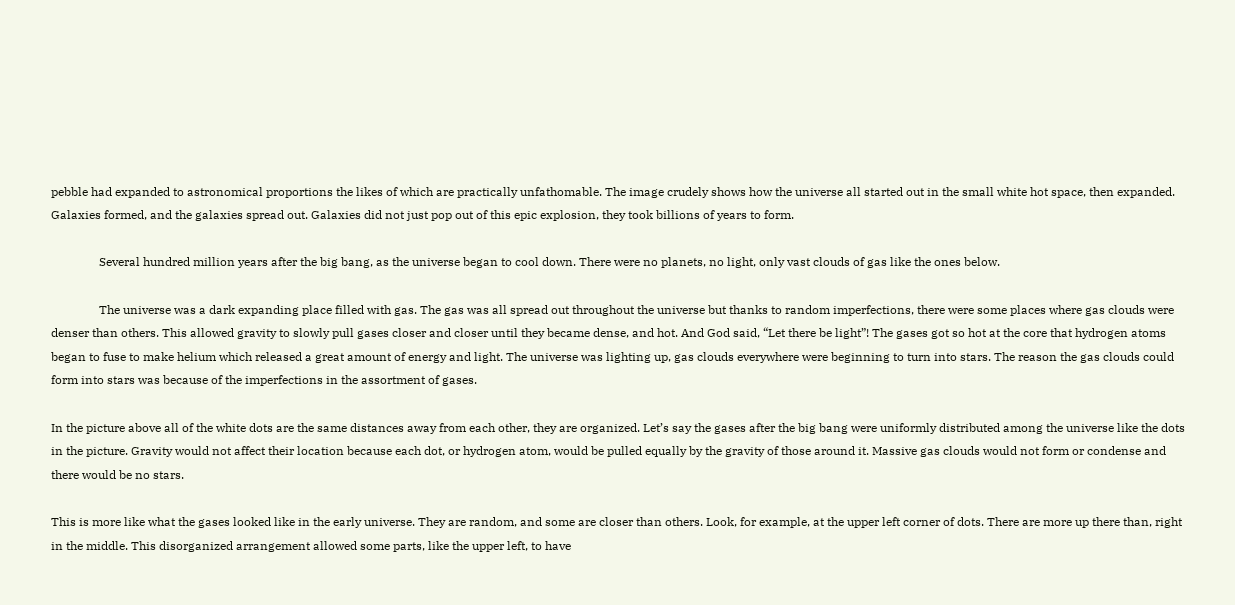pebble had expanded to astronomical proportions the likes of which are practically unfathomable. The image crudely shows how the universe all started out in the small white hot space, then expanded. Galaxies formed, and the galaxies spread out. Galaxies did not just pop out of this epic explosion, they took billions of years to form.

                Several hundred million years after the big bang, as the universe began to cool down. There were no planets, no light, only vast clouds of gas like the ones below.

                The universe was a dark expanding place filled with gas. The gas was all spread out throughout the universe but thanks to random imperfections, there were some places where gas clouds were denser than others. This allowed gravity to slowly pull gases closer and closer until they became dense, and hot. And God said, “Let there be light”! The gases got so hot at the core that hydrogen atoms began to fuse to make helium which released a great amount of energy and light. The universe was lighting up, gas clouds everywhere were beginning to turn into stars. The reason the gas clouds could form into stars was because of the imperfections in the assortment of gases.

In the picture above all of the white dots are the same distances away from each other, they are organized. Let’s say the gases after the big bang were uniformly distributed among the universe like the dots in the picture. Gravity would not affect their location because each dot, or hydrogen atom, would be pulled equally by the gravity of those around it. Massive gas clouds would not form or condense and there would be no stars.

This is more like what the gases looked like in the early universe. They are random, and some are closer than others. Look, for example, at the upper left corner of dots. There are more up there than, right in the middle. This disorganized arrangement allowed some parts, like the upper left, to have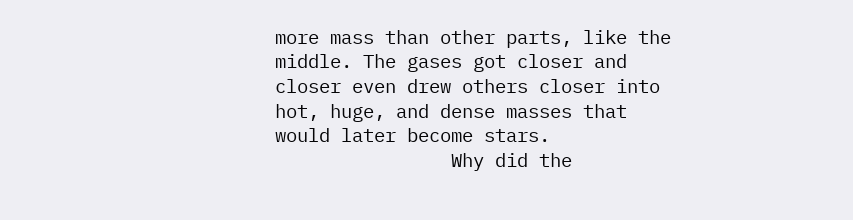more mass than other parts, like the middle. The gases got closer and closer even drew others closer into hot, huge, and dense masses that would later become stars.
                Why did the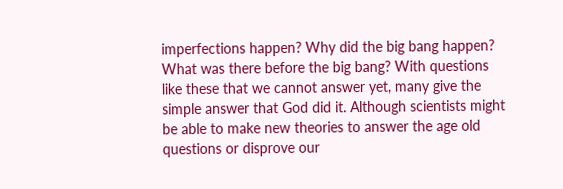imperfections happen? Why did the big bang happen? What was there before the big bang? With questions like these that we cannot answer yet, many give the simple answer that God did it. Although scientists might be able to make new theories to answer the age old questions or disprove our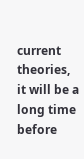current theories, it will be a long time before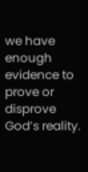we have enough evidence to prove or disprove God’s reality.